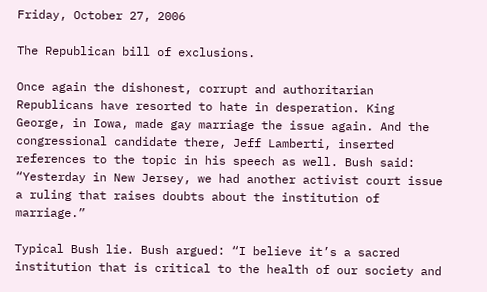Friday, October 27, 2006

The Republican bill of exclusions.

Once again the dishonest, corrupt and authoritarian Republicans have resorted to hate in desperation. King George, in Iowa, made gay marriage the issue again. And the congressional candidate there, Jeff Lamberti, inserted references to the topic in his speech as well. Bush said: “Yesterday in New Jersey, we had another activist court issue a ruling that raises doubts about the institution of marriage.”

Typical Bush lie. Bush argued: “I believe it’s a sacred institution that is critical to the health of our society and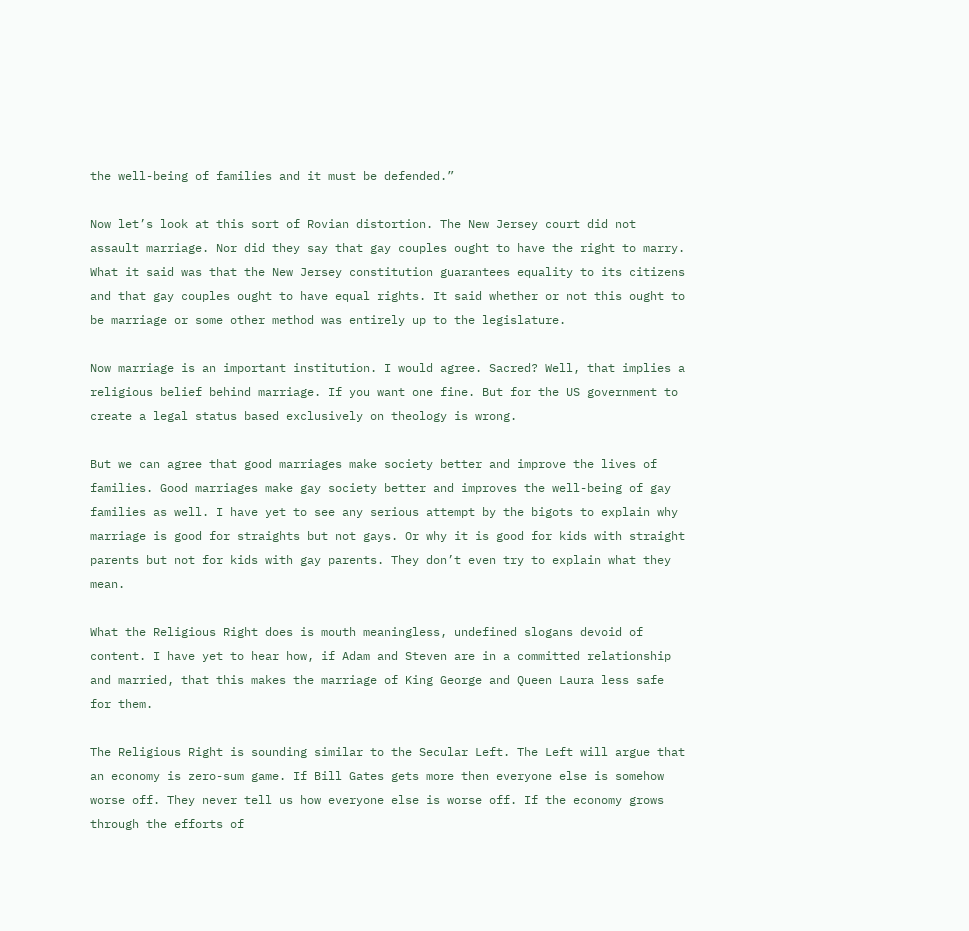the well-being of families and it must be defended.”

Now let’s look at this sort of Rovian distortion. The New Jersey court did not assault marriage. Nor did they say that gay couples ought to have the right to marry. What it said was that the New Jersey constitution guarantees equality to its citizens and that gay couples ought to have equal rights. It said whether or not this ought to be marriage or some other method was entirely up to the legislature.

Now marriage is an important institution. I would agree. Sacred? Well, that implies a religious belief behind marriage. If you want one fine. But for the US government to create a legal status based exclusively on theology is wrong.

But we can agree that good marriages make society better and improve the lives of families. Good marriages make gay society better and improves the well-being of gay families as well. I have yet to see any serious attempt by the bigots to explain why marriage is good for straights but not gays. Or why it is good for kids with straight parents but not for kids with gay parents. They don’t even try to explain what they mean.

What the Religious Right does is mouth meaningless, undefined slogans devoid of content. I have yet to hear how, if Adam and Steven are in a committed relationship and married, that this makes the marriage of King George and Queen Laura less safe for them.

The Religious Right is sounding similar to the Secular Left. The Left will argue that an economy is zero-sum game. If Bill Gates gets more then everyone else is somehow worse off. They never tell us how everyone else is worse off. If the economy grows through the efforts of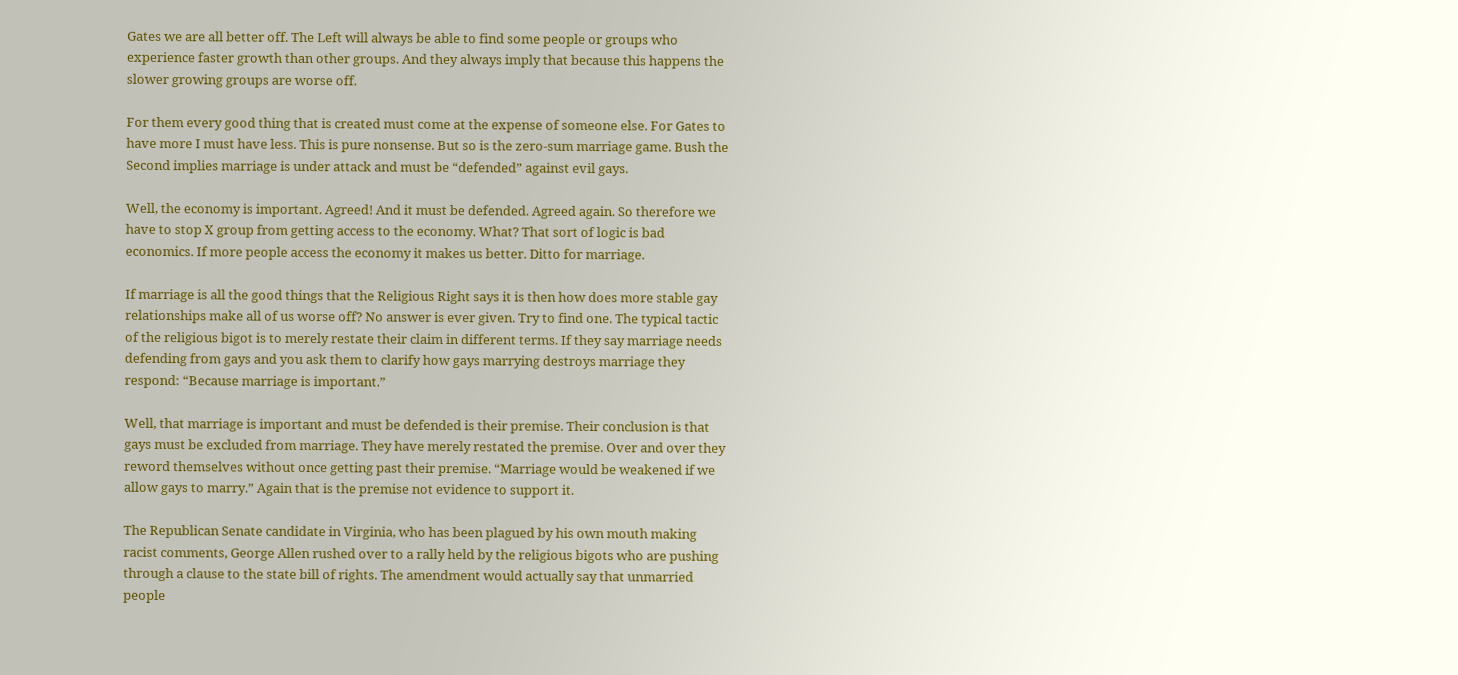Gates we are all better off. The Left will always be able to find some people or groups who experience faster growth than other groups. And they always imply that because this happens the slower growing groups are worse off.

For them every good thing that is created must come at the expense of someone else. For Gates to have more I must have less. This is pure nonsense. But so is the zero-sum marriage game. Bush the Second implies marriage is under attack and must be “defended” against evil gays.

Well, the economy is important. Agreed! And it must be defended. Agreed again. So therefore we have to stop X group from getting access to the economy. What? That sort of logic is bad economics. If more people access the economy it makes us better. Ditto for marriage.

If marriage is all the good things that the Religious Right says it is then how does more stable gay relationships make all of us worse off? No answer is ever given. Try to find one. The typical tactic of the religious bigot is to merely restate their claim in different terms. If they say marriage needs defending from gays and you ask them to clarify how gays marrying destroys marriage they respond: “Because marriage is important.”

Well, that marriage is important and must be defended is their premise. Their conclusion is that gays must be excluded from marriage. They have merely restated the premise. Over and over they reword themselves without once getting past their premise. “Marriage would be weakened if we allow gays to marry.” Again that is the premise not evidence to support it.

The Republican Senate candidate in Virginia, who has been plagued by his own mouth making racist comments, George Allen rushed over to a rally held by the religious bigots who are pushing through a clause to the state bill of rights. The amendment would actually say that unmarried people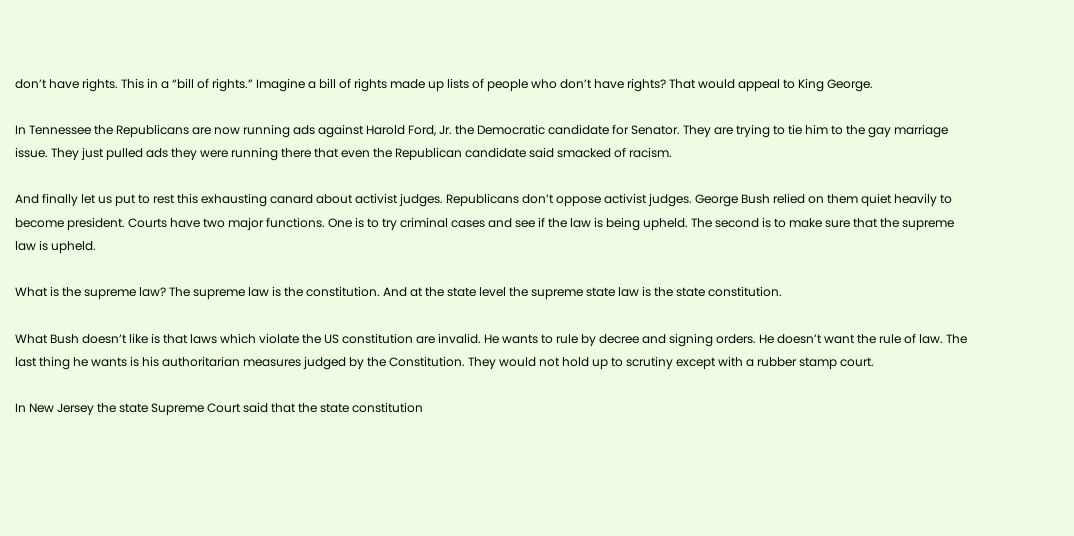don’t have rights. This in a “bill of rights.” Imagine a bill of rights made up lists of people who don’t have rights? That would appeal to King George.

In Tennessee the Republicans are now running ads against Harold Ford, Jr. the Democratic candidate for Senator. They are trying to tie him to the gay marriage issue. They just pulled ads they were running there that even the Republican candidate said smacked of racism.

And finally let us put to rest this exhausting canard about activist judges. Republicans don’t oppose activist judges. George Bush relied on them quiet heavily to become president. Courts have two major functions. One is to try criminal cases and see if the law is being upheld. The second is to make sure that the supreme law is upheld.

What is the supreme law? The supreme law is the constitution. And at the state level the supreme state law is the state constitution.

What Bush doesn’t like is that laws which violate the US constitution are invalid. He wants to rule by decree and signing orders. He doesn’t want the rule of law. The last thing he wants is his authoritarian measures judged by the Constitution. They would not hold up to scrutiny except with a rubber stamp court.

In New Jersey the state Supreme Court said that the state constitution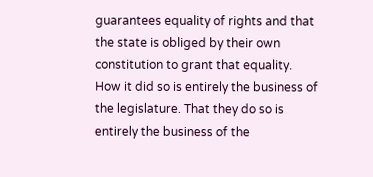guarantees equality of rights and that the state is obliged by their own constitution to grant that equality. How it did so is entirely the business of the legislature. That they do so is entirely the business of the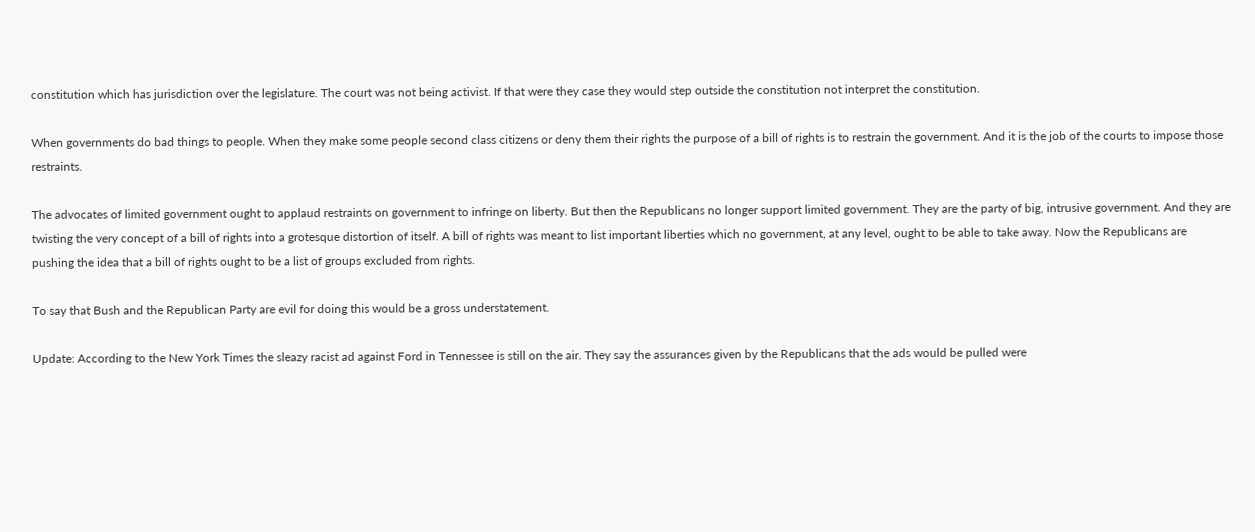constitution which has jurisdiction over the legislature. The court was not being activist. If that were they case they would step outside the constitution not interpret the constitution.

When governments do bad things to people. When they make some people second class citizens or deny them their rights the purpose of a bill of rights is to restrain the government. And it is the job of the courts to impose those restraints.

The advocates of limited government ought to applaud restraints on government to infringe on liberty. But then the Republicans no longer support limited government. They are the party of big, intrusive government. And they are twisting the very concept of a bill of rights into a grotesque distortion of itself. A bill of rights was meant to list important liberties which no government, at any level, ought to be able to take away. Now the Republicans are pushing the idea that a bill of rights ought to be a list of groups excluded from rights.

To say that Bush and the Republican Party are evil for doing this would be a gross understatement.

Update: According to the New York Times the sleazy racist ad against Ford in Tennessee is still on the air. They say the assurances given by the Republicans that the ads would be pulled were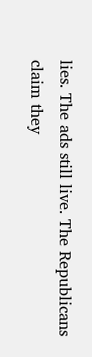lies. The ads still live. The Republicans claim they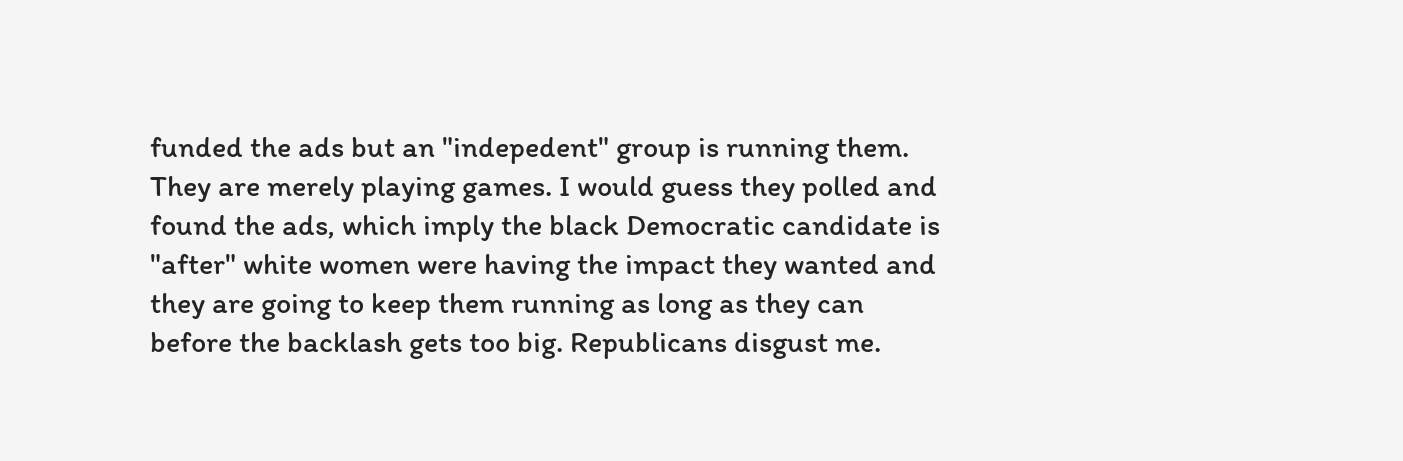funded the ads but an "indepedent" group is running them. They are merely playing games. I would guess they polled and found the ads, which imply the black Democratic candidate is "after" white women were having the impact they wanted and they are going to keep them running as long as they can before the backlash gets too big. Republicans disgust me.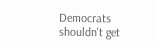Democrats shouldn't get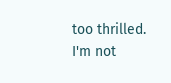too thrilled. I'm not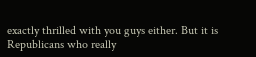exactly thrilled with you guys either. But it is Republicans who really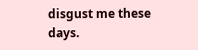disgust me these days.